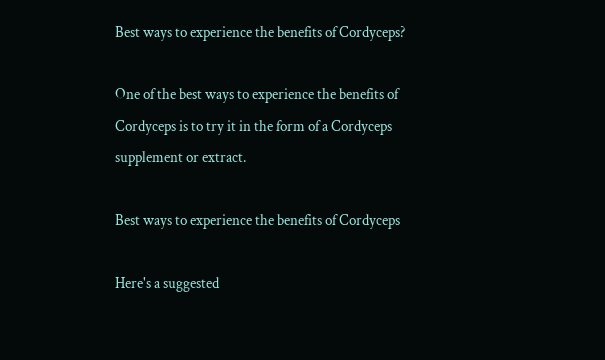Best ways to experience the benefits of Cordyceps?

One of the best ways to experience the benefits of Cordyceps is to try it in the form of a Cordyceps supplement or extract.

Best ways to experience the benefits of Cordyceps

Here's a suggested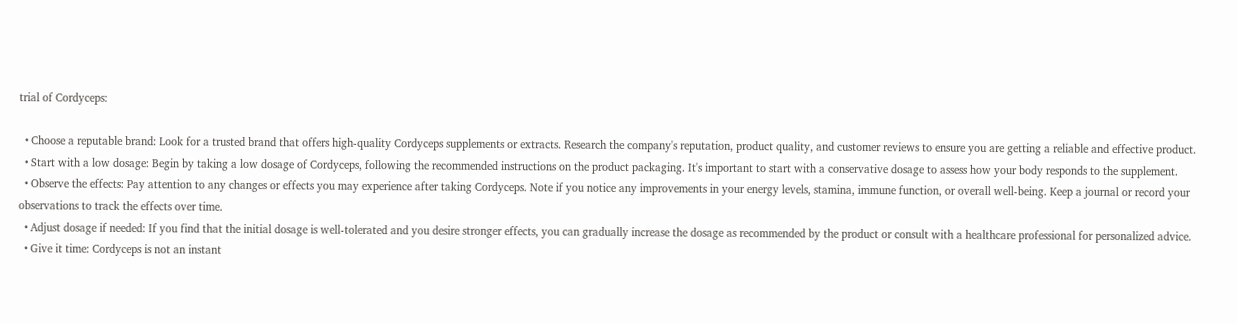trial of Cordyceps:

  • Choose a reputable brand: Look for a trusted brand that offers high-quality Cordyceps supplements or extracts. Research the company's reputation, product quality, and customer reviews to ensure you are getting a reliable and effective product.
  • Start with a low dosage: Begin by taking a low dosage of Cordyceps, following the recommended instructions on the product packaging. It's important to start with a conservative dosage to assess how your body responds to the supplement.
  • Observe the effects: Pay attention to any changes or effects you may experience after taking Cordyceps. Note if you notice any improvements in your energy levels, stamina, immune function, or overall well-being. Keep a journal or record your observations to track the effects over time.
  • Adjust dosage if needed: If you find that the initial dosage is well-tolerated and you desire stronger effects, you can gradually increase the dosage as recommended by the product or consult with a healthcare professional for personalized advice.
  • Give it time: Cordyceps is not an instant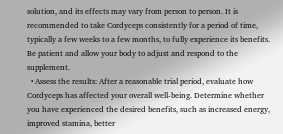solution, and its effects may vary from person to person. It is recommended to take Cordyceps consistently for a period of time, typically a few weeks to a few months, to fully experience its benefits. Be patient and allow your body to adjust and respond to the supplement.
  • Assess the results: After a reasonable trial period, evaluate how Cordyceps has affected your overall well-being. Determine whether you have experienced the desired benefits, such as increased energy, improved stamina, better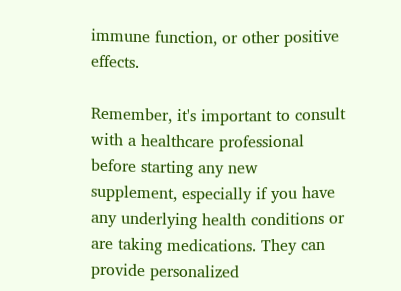immune function, or other positive effects.

Remember, it's important to consult with a healthcare professional before starting any new supplement, especially if you have any underlying health conditions or are taking medications. They can provide personalized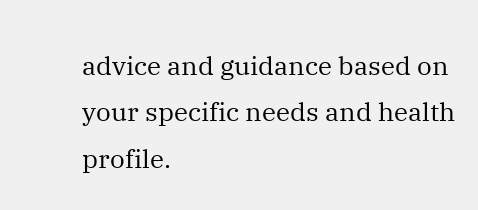advice and guidance based on your specific needs and health profile.